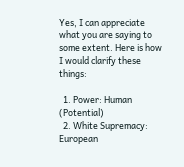Yes, I can appreciate what you are saying to some extent. Here is how I would clarify these things:

  1. Power: Human (Potential)
  2. White Supremacy: European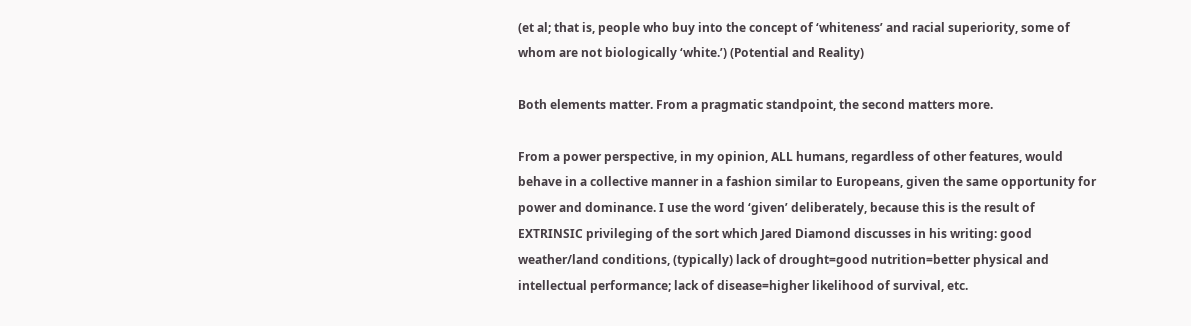(et al; that is, people who buy into the concept of ‘whiteness’ and racial superiority, some of whom are not biologically ‘white.’) (Potential and Reality)

Both elements matter. From a pragmatic standpoint, the second matters more.

From a power perspective, in my opinion, ALL humans, regardless of other features, would behave in a collective manner in a fashion similar to Europeans, given the same opportunity for power and dominance. I use the word ‘given’ deliberately, because this is the result of EXTRINSIC privileging of the sort which Jared Diamond discusses in his writing: good weather/land conditions, (typically) lack of drought=good nutrition=better physical and intellectual performance; lack of disease=higher likelihood of survival, etc.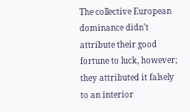The collective European dominance didn’t attribute their good fortune to luck, however; they attributed it falsely to an interior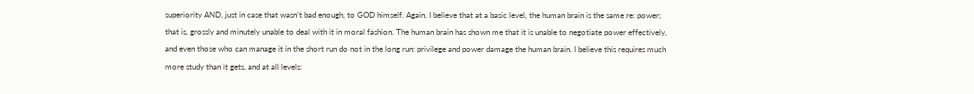superiority AND, just in case that wasn’t bad enough, to GOD himself. Again, I believe that at a basic level, the human brain is the same re: power; that is, grossly and minutely unable to deal with it in moral fashion. The human brain has shown me that it is unable to negotiate power effectively, and even those who can manage it in the short run do not in the long run: privilege and power damage the human brain. I believe this requires much more study than it gets, and at all levels: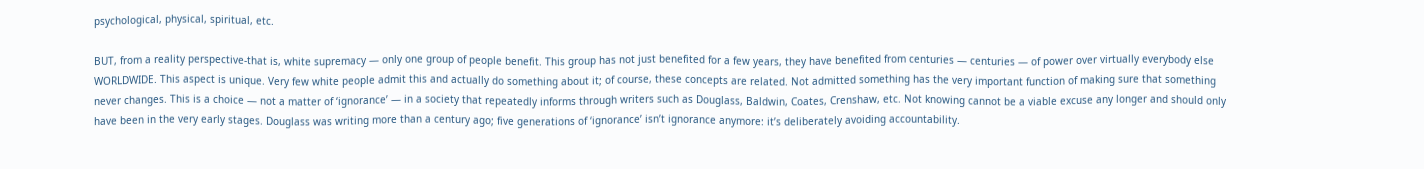psychological, physical, spiritual, etc.

BUT, from a reality perspective-that is, white supremacy — only one group of people benefit. This group has not just benefited for a few years, they have benefited from centuries — centuries — of power over virtually everybody else WORLDWIDE. This aspect is unique. Very few white people admit this and actually do something about it; of course, these concepts are related. Not admitted something has the very important function of making sure that something never changes. This is a choice — not a matter of ‘ignorance’ — in a society that repeatedly informs through writers such as Douglass, Baldwin, Coates, Crenshaw, etc. Not knowing cannot be a viable excuse any longer and should only have been in the very early stages. Douglass was writing more than a century ago; five generations of ‘ignorance’ isn’t ignorance anymore: it’s deliberately avoiding accountability.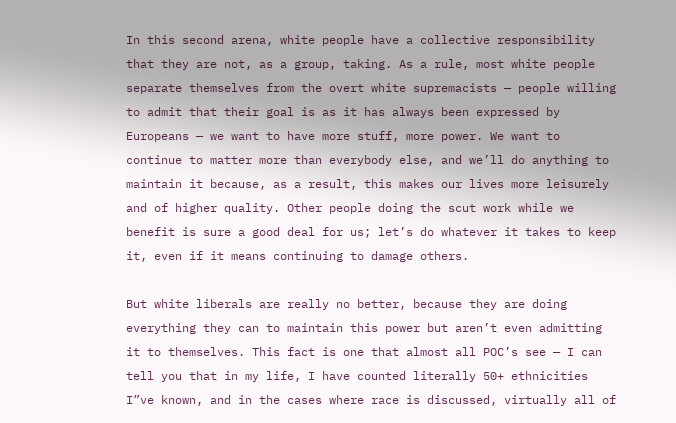In this second arena, white people have a collective responsibility that they are not, as a group, taking. As a rule, most white people separate themselves from the overt white supremacists — people willing to admit that their goal is as it has always been expressed by Europeans — we want to have more stuff, more power. We want to continue to matter more than everybody else, and we’ll do anything to maintain it because, as a result, this makes our lives more leisurely and of higher quality. Other people doing the scut work while we benefit is sure a good deal for us; let’s do whatever it takes to keep it, even if it means continuing to damage others.

But white liberals are really no better, because they are doing everything they can to maintain this power but aren’t even admitting it to themselves. This fact is one that almost all POC’s see — I can tell you that in my life, I have counted literally 50+ ethnicities I”ve known, and in the cases where race is discussed, virtually all of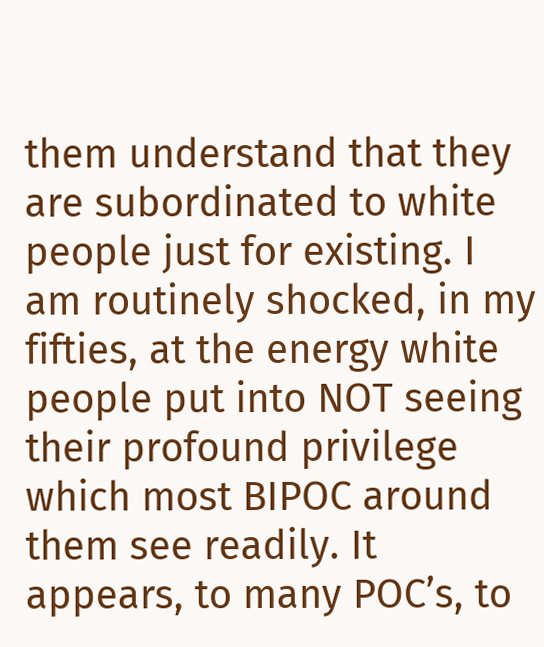them understand that they are subordinated to white people just for existing. I am routinely shocked, in my fifties, at the energy white people put into NOT seeing their profound privilege which most BIPOC around them see readily. It appears, to many POC’s, to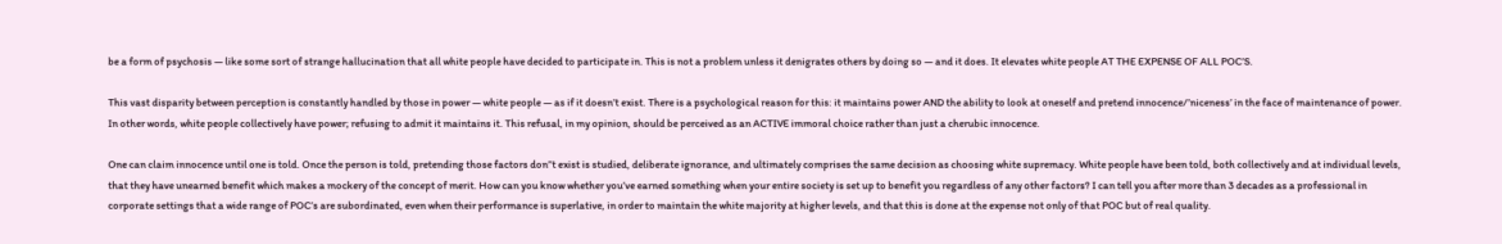be a form of psychosis — like some sort of strange hallucination that all white people have decided to participate in. This is not a problem unless it denigrates others by doing so — and it does. It elevates white people AT THE EXPENSE OF ALL POC’S.

This vast disparity between perception is constantly handled by those in power — white people — as if it doesn’t exist. There is a psychological reason for this: it maintains power AND the ability to look at oneself and pretend innocence/’niceness’ in the face of maintenance of power. In other words, white people collectively have power; refusing to admit it maintains it. This refusal, in my opinion, should be perceived as an ACTIVE immoral choice rather than just a cherubic innocence.

One can claim innocence until one is told. Once the person is told, pretending those factors don’’t exist is studied, deliberate ignorance, and ultimately comprises the same decision as choosing white supremacy. White people have been told, both collectively and at individual levels, that they have unearned benefit which makes a mockery of the concept of merit. How can you know whether you’ve earned something when your entire society is set up to benefit you regardless of any other factors? I can tell you after more than 3 decades as a professional in corporate settings that a wide range of POC’s are subordinated, even when their performance is superlative, in order to maintain the white majority at higher levels, and that this is done at the expense not only of that POC but of real quality.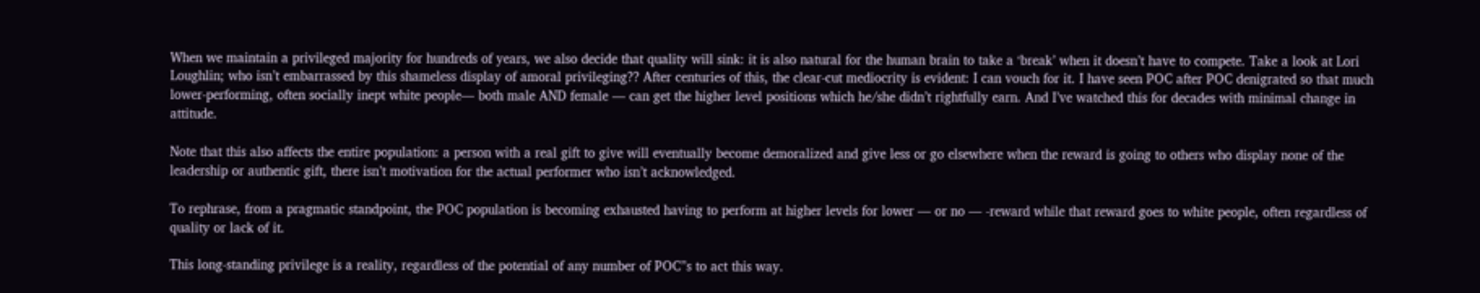When we maintain a privileged majority for hundreds of years, we also decide that quality will sink: it is also natural for the human brain to take a ‘break’ when it doesn’t have to compete. Take a look at Lori Loughlin; who isn’t embarrassed by this shameless display of amoral privileging?? After centuries of this, the clear-cut mediocrity is evident: I can vouch for it. I have seen POC after POC denigrated so that much lower-performing, often socially inept white people— both male AND female — can get the higher level positions which he/she didn’t rightfully earn. And I’ve watched this for decades with minimal change in attitude.

Note that this also affects the entire population: a person with a real gift to give will eventually become demoralized and give less or go elsewhere when the reward is going to others who display none of the leadership or authentic gift, there isn’t motivation for the actual performer who isn’t acknowledged.

To rephrase, from a pragmatic standpoint, the POC population is becoming exhausted having to perform at higher levels for lower — or no — -reward while that reward goes to white people, often regardless of quality or lack of it.

This long-standing privilege is a reality, regardless of the potential of any number of POC”s to act this way.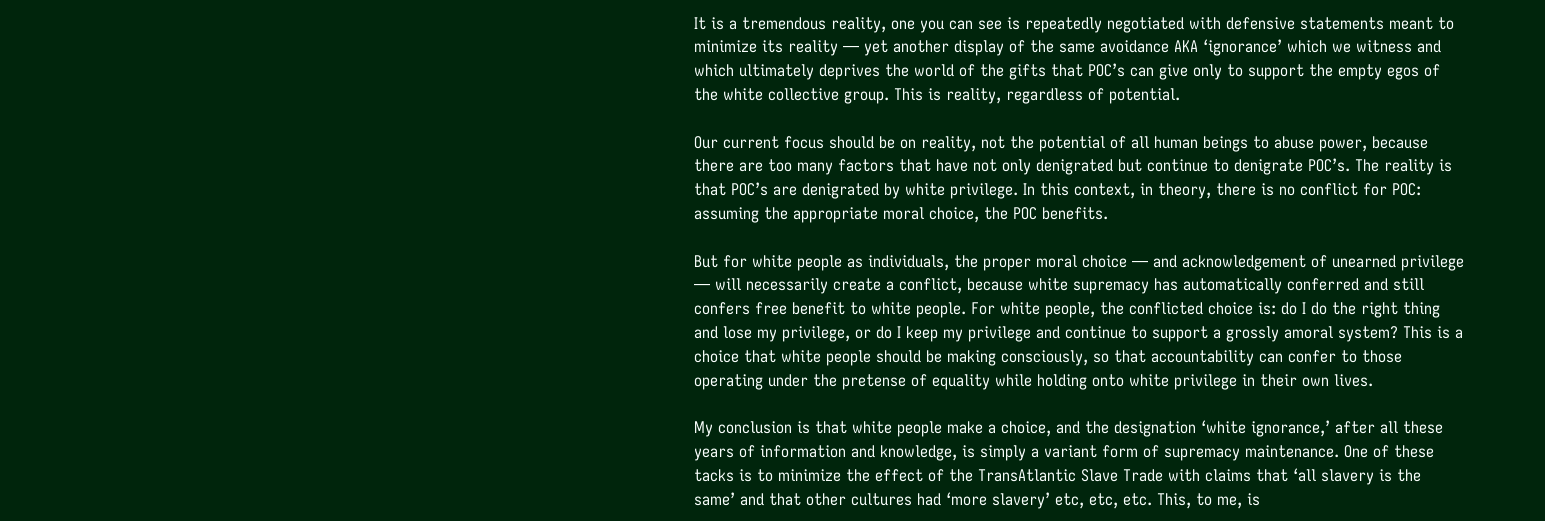It is a tremendous reality, one you can see is repeatedly negotiated with defensive statements meant to minimize its reality — yet another display of the same avoidance AKA ‘ignorance’ which we witness and which ultimately deprives the world of the gifts that POC’s can give only to support the empty egos of the white collective group. This is reality, regardless of potential.

Our current focus should be on reality, not the potential of all human beings to abuse power, because there are too many factors that have not only denigrated but continue to denigrate POC’s. The reality is that POC’s are denigrated by white privilege. In this context, in theory, there is no conflict for POC: assuming the appropriate moral choice, the POC benefits.

But for white people as individuals, the proper moral choice — and acknowledgement of unearned privilege — will necessarily create a conflict, because white supremacy has automatically conferred and still confers free benefit to white people. For white people, the conflicted choice is: do I do the right thing and lose my privilege, or do I keep my privilege and continue to support a grossly amoral system? This is a choice that white people should be making consciously, so that accountability can confer to those operating under the pretense of equality while holding onto white privilege in their own lives.

My conclusion is that white people make a choice, and the designation ‘white ignorance,’ after all these years of information and knowledge, is simply a variant form of supremacy maintenance. One of these tacks is to minimize the effect of the TransAtlantic Slave Trade with claims that ‘all slavery is the same’ and that other cultures had ‘more slavery’ etc, etc, etc. This, to me, is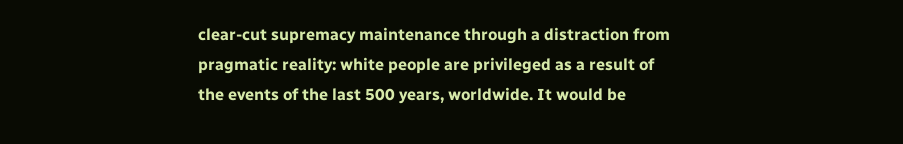clear-cut supremacy maintenance through a distraction from pragmatic reality: white people are privileged as a result of the events of the last 500 years, worldwide. It would be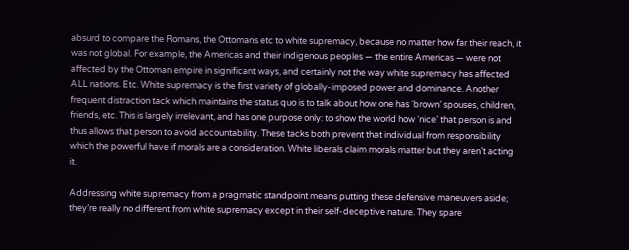absurd to compare the Romans, the Ottomans etc to white supremacy, because no matter how far their reach, it was not global. For example, the Americas and their indigenous peoples — the entire Americas — were not affected by the Ottoman empire in significant ways, and certainly not the way white supremacy has affected ALL nations. Etc. White supremacy is the first variety of globally-imposed power and dominance. Another frequent distraction tack which maintains the status quo is to talk about how one has ‘brown’ spouses, children, friends, etc. This is largely irrelevant, and has one purpose only: to show the world how ‘nice’ that person is and thus allows that person to avoid accountability. These tacks both prevent that individual from responsibility which the powerful have if morals are a consideration. White liberals claim morals matter but they aren’t acting it.

Addressing white supremacy from a pragmatic standpoint means putting these defensive maneuvers aside; they’re really no different from white supremacy except in their self-deceptive nature. They spare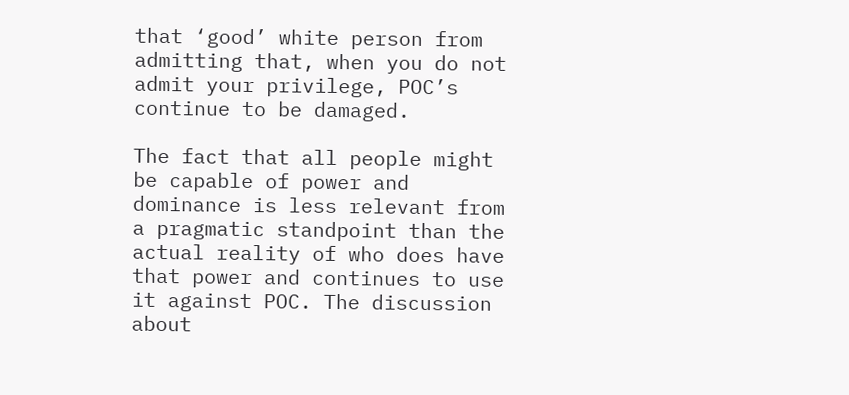that ‘good’ white person from admitting that, when you do not admit your privilege, POC’s continue to be damaged.

The fact that all people might be capable of power and dominance is less relevant from a pragmatic standpoint than the actual reality of who does have that power and continues to use it against POC. The discussion about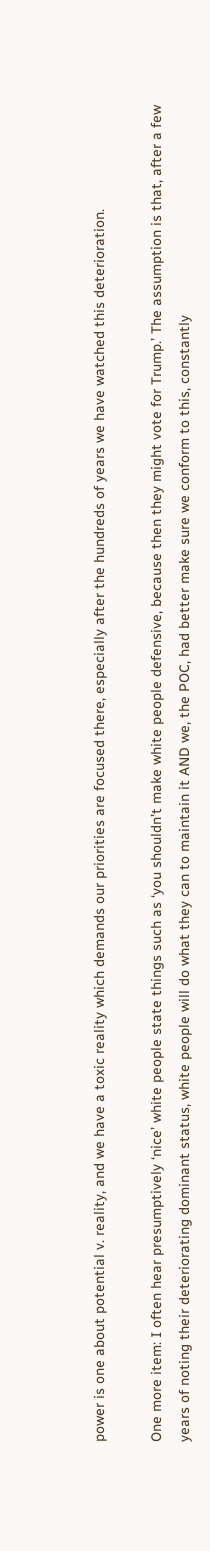power is one about potential v. reality, and we have a toxic reality which demands our priorities are focused there, especially after the hundreds of years we have watched this deterioration.

One more item: I often hear presumptively ‘nice’ white people state things such as ‘you shouldn’t make white people defensive, because then they might vote for Trump.’ The assumption is that, after a few years of noting their deteriorating dominant status, white people will do what they can to maintain it AND we, the POC, had better make sure we conform to this, constantly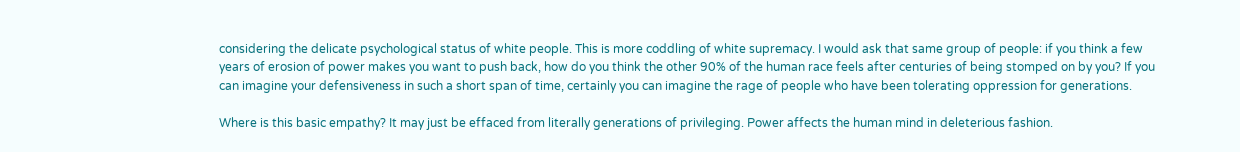considering the delicate psychological status of white people. This is more coddling of white supremacy. I would ask that same group of people: if you think a few years of erosion of power makes you want to push back, how do you think the other 90% of the human race feels after centuries of being stomped on by you? If you can imagine your defensiveness in such a short span of time, certainly you can imagine the rage of people who have been tolerating oppression for generations.

Where is this basic empathy? It may just be effaced from literally generations of privileging. Power affects the human mind in deleterious fashion.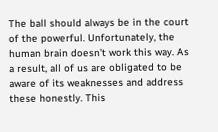The ball should always be in the court of the powerful. Unfortunately, the human brain doesn’t work this way. As a result, all of us are obligated to be aware of its weaknesses and address these honestly. This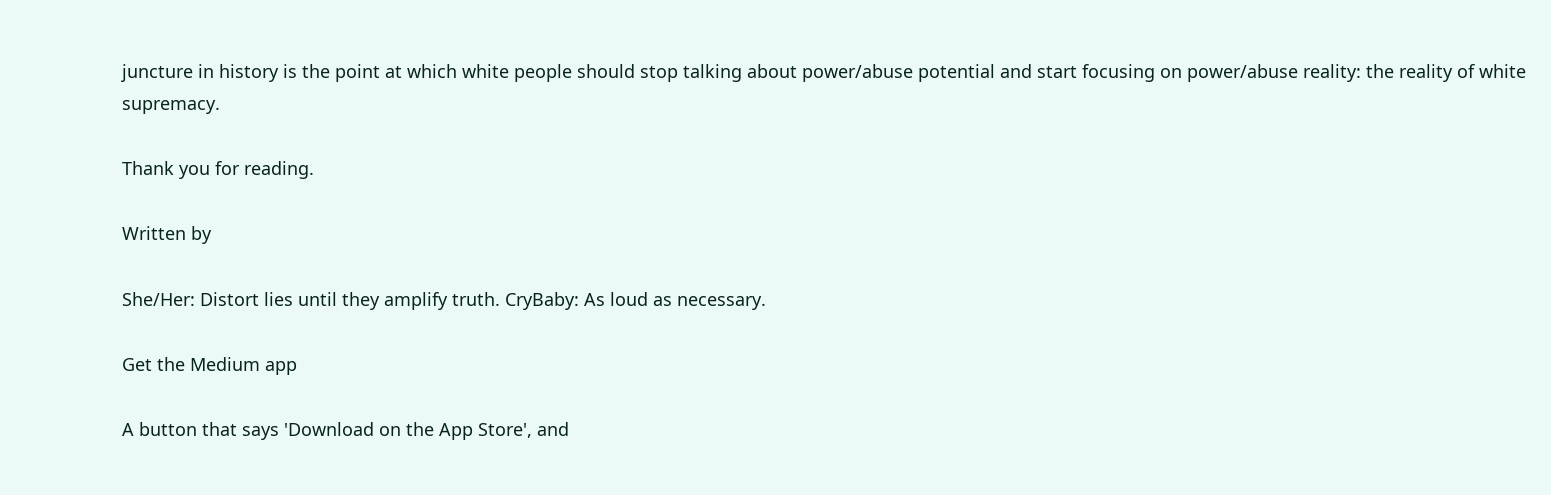juncture in history is the point at which white people should stop talking about power/abuse potential and start focusing on power/abuse reality: the reality of white supremacy.

Thank you for reading.

Written by

She/Her: Distort lies until they amplify truth. CryBaby: As loud as necessary.

Get the Medium app

A button that says 'Download on the App Store', and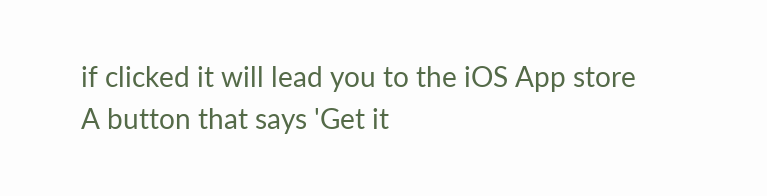if clicked it will lead you to the iOS App store
A button that says 'Get it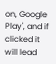on, Google Play', and if clicked it will lead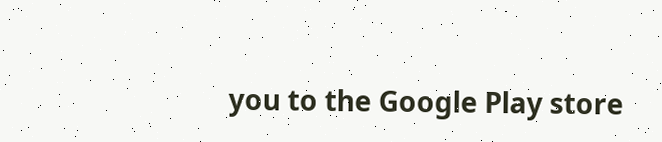you to the Google Play store